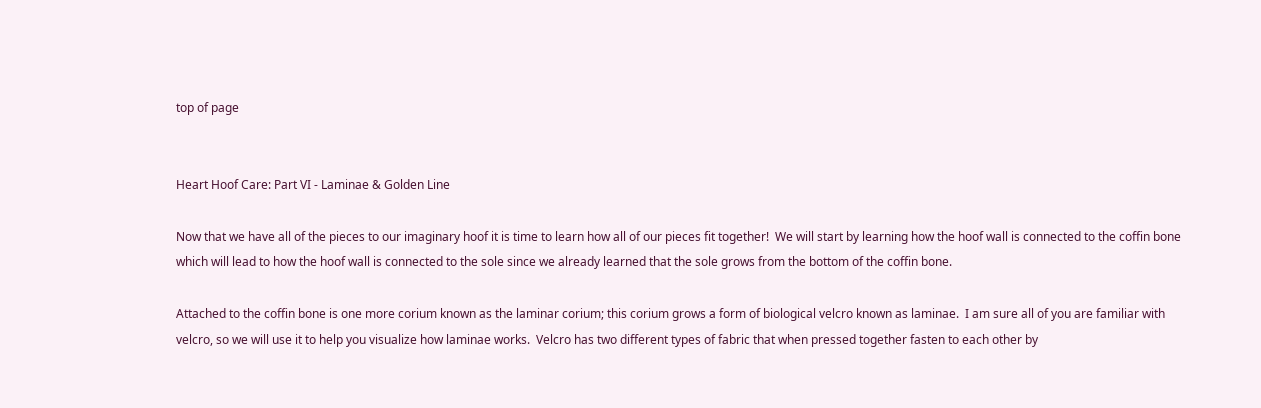top of page


Heart Hoof Care: Part VI - Laminae & Golden Line

Now that we have all of the pieces to our imaginary hoof it is time to learn how all of our pieces fit together!  We will start by learning how the hoof wall is connected to the coffin bone which will lead to how the hoof wall is connected to the sole since we already learned that the sole grows from the bottom of the coffin bone.

Attached to the coffin bone is one more corium known as the laminar corium; this corium grows a form of biological velcro known as laminae.  I am sure all of you are familiar with velcro, so we will use it to help you visualize how laminae works.  Velcro has two different types of fabric that when pressed together fasten to each other by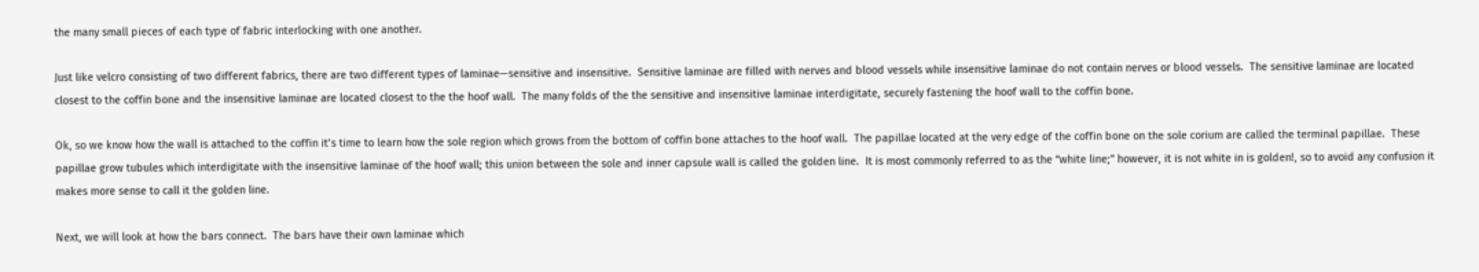the many small pieces of each type of fabric interlocking with one another.

Just like velcro consisting of two different fabrics, there are two different types of laminae—sensitive and insensitive.  Sensitive laminae are filled with nerves and blood vessels while insensitive laminae do not contain nerves or blood vessels.  The sensitive laminae are located closest to the coffin bone and the insensitive laminae are located closest to the the hoof wall.  The many folds of the the sensitive and insensitive laminae interdigitate, securely fastening the hoof wall to the coffin bone.

Ok, so we know how the wall is attached to the coffin it’s time to learn how the sole region which grows from the bottom of coffin bone attaches to the hoof wall.  The papillae located at the very edge of the coffin bone on the sole corium are called the terminal papillae.  These papillae grow tubules which interdigitate with the insensitive laminae of the hoof wall; this union between the sole and inner capsule wall is called the golden line.  It is most commonly referred to as the “white line;” however, it is not white in is golden!, so to avoid any confusion it makes more sense to call it the golden line.

Next, we will look at how the bars connect.  The bars have their own laminae which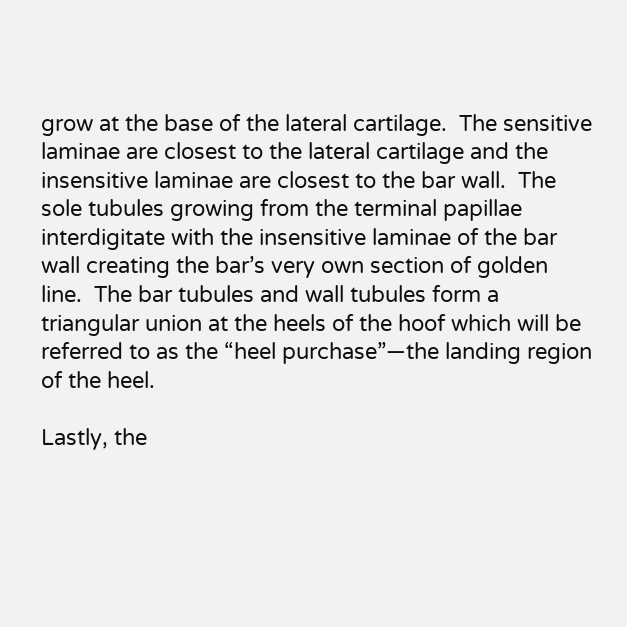grow at the base of the lateral cartilage.  The sensitive laminae are closest to the lateral cartilage and the insensitive laminae are closest to the bar wall.  The sole tubules growing from the terminal papillae interdigitate with the insensitive laminae of the bar wall creating the bar’s very own section of golden line.  The bar tubules and wall tubules form a triangular union at the heels of the hoof which will be referred to as the “heel purchase”—the landing region of the heel.

Lastly, the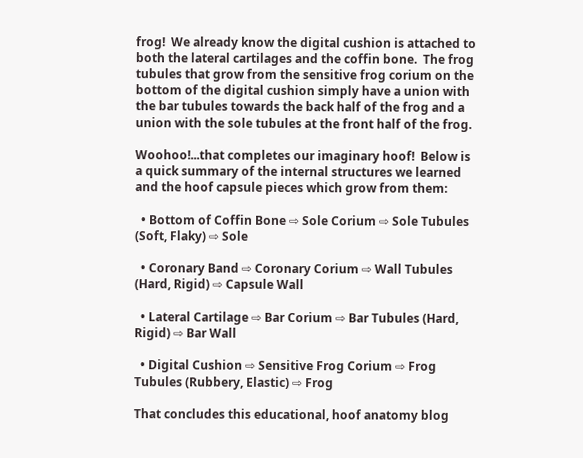frog!  We already know the digital cushion is attached to both the lateral cartilages and the coffin bone.  The frog tubules that grow from the sensitive frog corium on the bottom of the digital cushion simply have a union with the bar tubules towards the back half of the frog and a union with the sole tubules at the front half of the frog.

Woohoo!...that completes our imaginary hoof!  Below is a quick summary of the internal structures we learned and the hoof capsule pieces which grow from them:

  • Bottom of Coffin Bone ⇨ Sole Corium ⇨ Sole Tubules (Soft, Flaky) ⇨ Sole

  • Coronary Band ⇨ Coronary Corium ⇨ Wall Tubules (Hard, Rigid) ⇨ Capsule Wall

  • Lateral Cartilage ⇨ Bar Corium ⇨ Bar Tubules (Hard, Rigid) ⇨ Bar Wall

  • Digital Cushion ⇨ Sensitive Frog Corium ⇨ Frog Tubules (Rubbery, Elastic) ⇨ Frog

That concludes this educational, hoof anatomy blog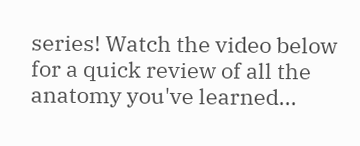series! Watch the video below for a quick review of all the anatomy you've learned...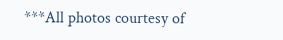***All photos courtesy of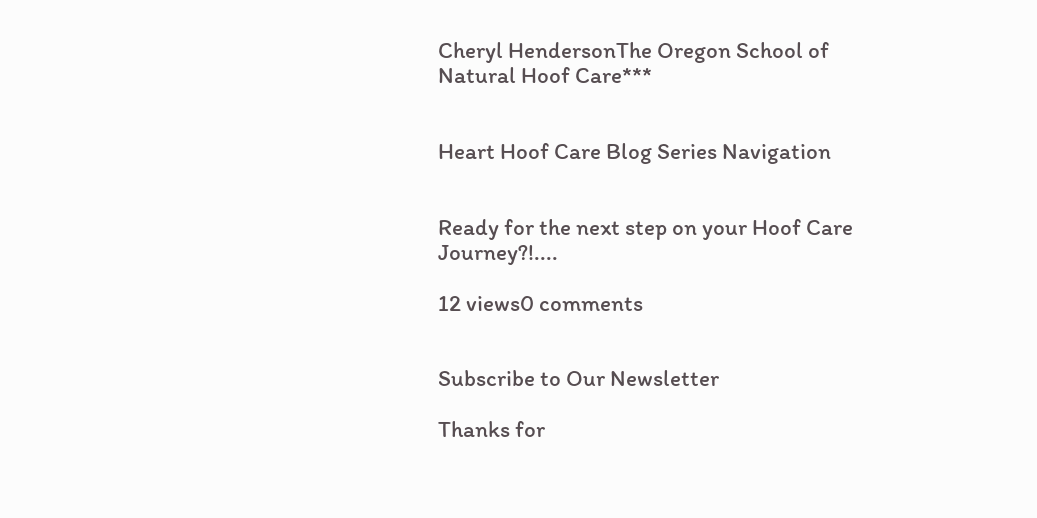Cheryl HendersonThe Oregon School of Natural Hoof Care***


Heart Hoof Care Blog Series Navigation


Ready for the next step on your Hoof Care Journey?!....

12 views0 comments


Subscribe to Our Newsletter

Thanks for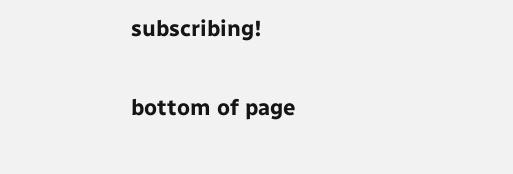subscribing!

bottom of page